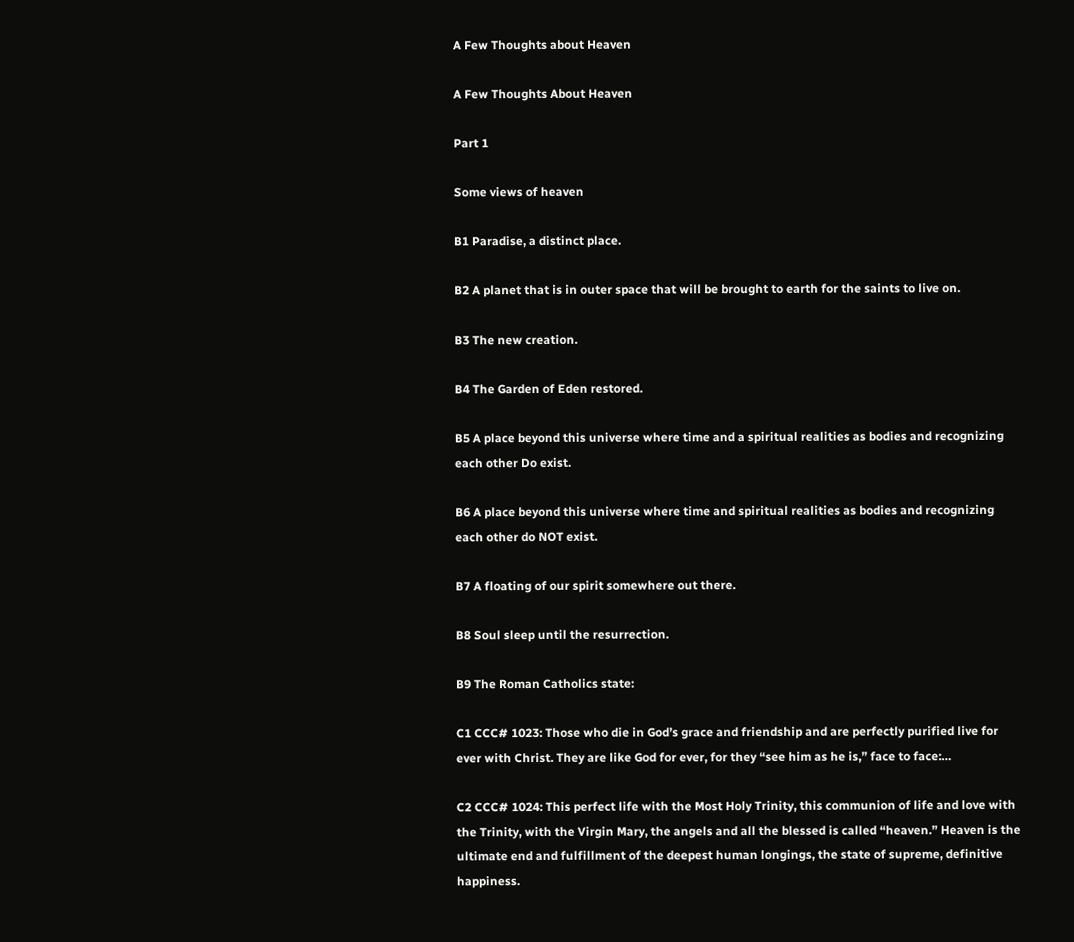A Few Thoughts about Heaven

A Few Thoughts About Heaven

Part 1

Some views of heaven

B1 Paradise, a distinct place.

B2 A planet that is in outer space that will be brought to earth for the saints to live on.

B3 The new creation.

B4 The Garden of Eden restored.

B5 A place beyond this universe where time and a spiritual realities as bodies and recognizing each other Do exist.

B6 A place beyond this universe where time and spiritual realities as bodies and recognizing each other do NOT exist.

B7 A floating of our spirit somewhere out there.

B8 Soul sleep until the resurrection.

B9 The Roman Catholics state:

C1 CCC# 1023: Those who die in God’s grace and friendship and are perfectly purified live for ever with Christ. They are like God for ever, for they “see him as he is,” face to face:…

C2 CCC# 1024: This perfect life with the Most Holy Trinity, this communion of life and love with the Trinity, with the Virgin Mary, the angels and all the blessed is called “heaven.” Heaven is the ultimate end and fulfillment of the deepest human longings, the state of supreme, definitive happiness.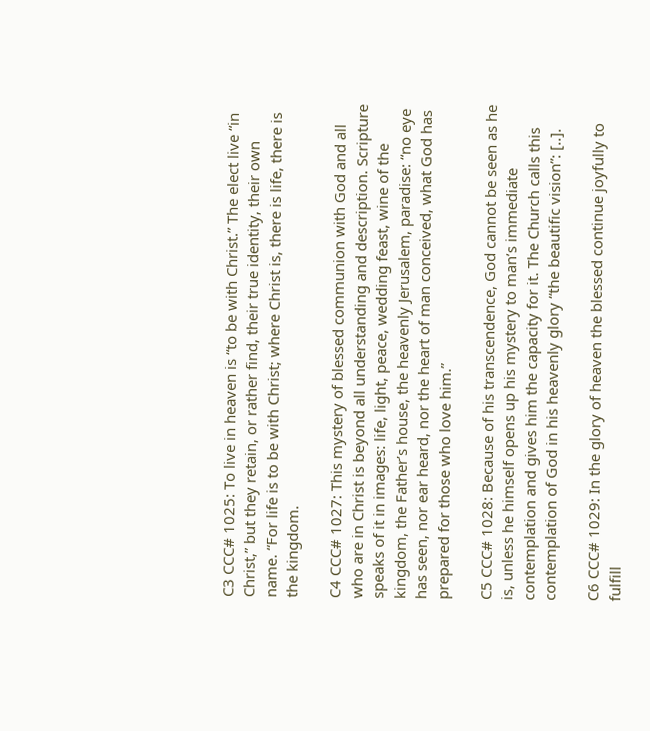C3 CCC# 1025: To live in heaven is “to be with Christ.” The elect live “in Christ,” but they retain, or rather find, their true identity, their own name. “For life is to be with Christ; where Christ is, there is life, there is the kingdom.

C4 CCC# 1027: This mystery of blessed communion with God and all who are in Christ is beyond all understanding and description. Scripture speaks of it in images: life, light, peace, wedding feast, wine of the kingdom, the Father’s house, the heavenly Jerusalem, paradise: “no eye has seen, nor ear heard, nor the heart of man conceived, what God has prepared for those who love him.”

C5 CCC# 1028: Because of his transcendence, God cannot be seen as he is, unless he himself opens up his mystery to man’s immediate contemplation and gives him the capacity for it. The Church calls this contemplation of God in his heavenly glory “the beautific vision”: [..].

C6 CCC# 1029: In the glory of heaven the blessed continue joyfully to fulfill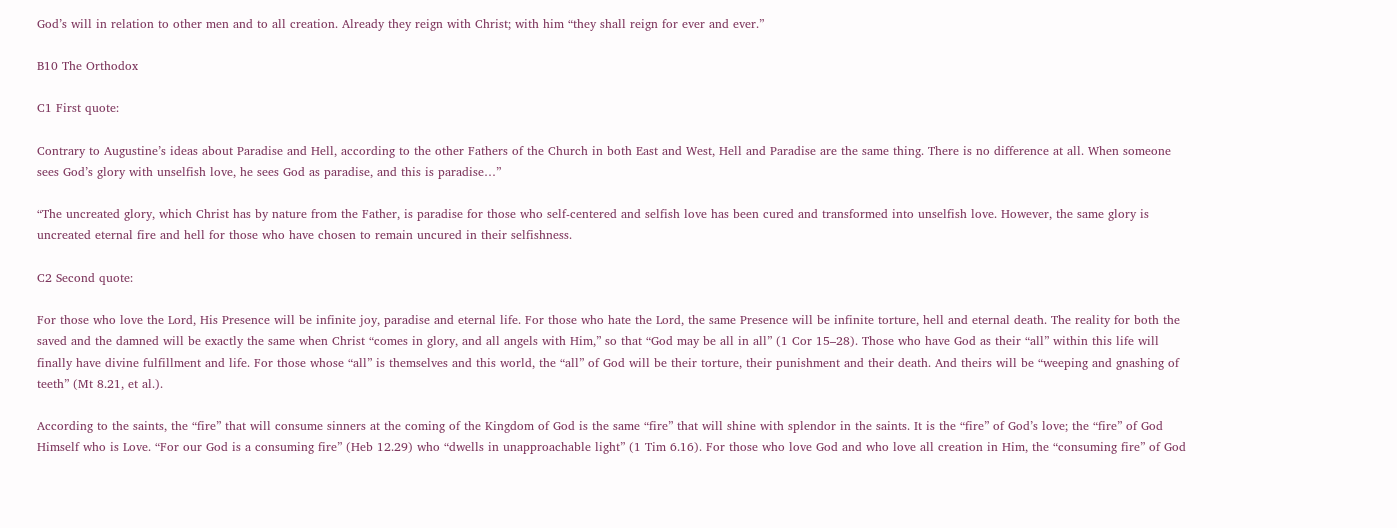God’s will in relation to other men and to all creation. Already they reign with Christ; with him “they shall reign for ever and ever.”

B10 The Orthodox

C1 First quote:

Contrary to Augustine’s ideas about Paradise and Hell, according to the other Fathers of the Church in both East and West, Hell and Paradise are the same thing. There is no difference at all. When someone sees God’s glory with unselfish love, he sees God as paradise, and this is paradise…”

“The uncreated glory, which Christ has by nature from the Father, is paradise for those who self-centered and selfish love has been cured and transformed into unselfish love. However, the same glory is uncreated eternal fire and hell for those who have chosen to remain uncured in their selfishness.

C2 Second quote:

For those who love the Lord, His Presence will be infinite joy, paradise and eternal life. For those who hate the Lord, the same Presence will be infinite torture, hell and eternal death. The reality for both the saved and the damned will be exactly the same when Christ “comes in glory, and all angels with Him,” so that “God may be all in all” (1 Cor 15–28). Those who have God as their “all” within this life will finally have divine fulfillment and life. For those whose “all” is themselves and this world, the “all” of God will be their torture, their punishment and their death. And theirs will be “weeping and gnashing of teeth” (Mt 8.21, et al.).

According to the saints, the “fire” that will consume sinners at the coming of the Kingdom of God is the same “fire” that will shine with splendor in the saints. It is the “fire” of God’s love; the “fire” of God Himself who is Love. “For our God is a consuming fire” (Heb 12.29) who “dwells in unapproachable light” (1 Tim 6.16). For those who love God and who love all creation in Him, the “consuming fire” of God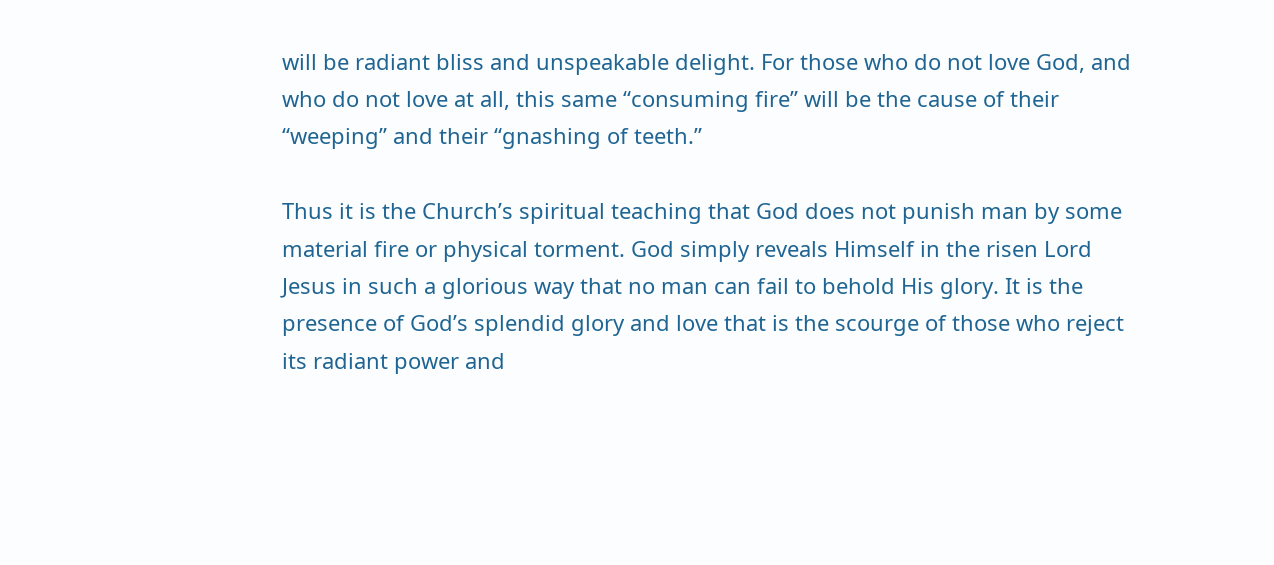will be radiant bliss and unspeakable delight. For those who do not love God, and who do not love at all, this same “consuming fire” will be the cause of their “weeping” and their “gnashing of teeth.”

Thus it is the Church’s spiritual teaching that God does not punish man by some material fire or physical torment. God simply reveals Himself in the risen Lord Jesus in such a glorious way that no man can fail to behold His glory. It is the presence of God’s splendid glory and love that is the scourge of those who reject its radiant power and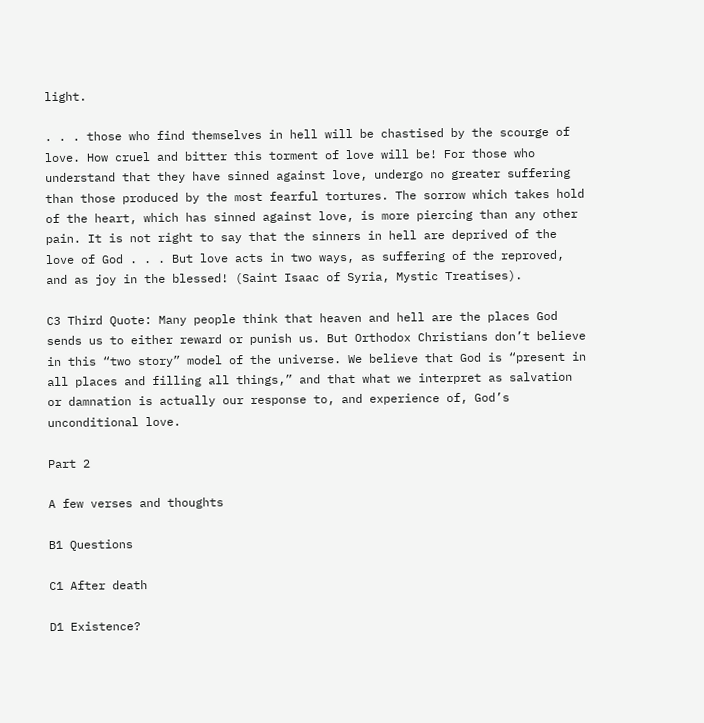light.

. . . those who find themselves in hell will be chastised by the scourge of love. How cruel and bitter this torment of love will be! For those who understand that they have sinned against love, undergo no greater suffering than those produced by the most fearful tortures. The sorrow which takes hold of the heart, which has sinned against love, is more piercing than any other pain. It is not right to say that the sinners in hell are deprived of the love of God . . . But love acts in two ways, as suffering of the reproved, and as joy in the blessed! (Saint Isaac of Syria, Mystic Treatises).

C3 Third Quote: Many people think that heaven and hell are the places God sends us to either reward or punish us. But Orthodox Christians don’t believe in this “two story” model of the universe. We believe that God is “present in all places and filling all things,” and that what we interpret as salvation or damnation is actually our response to, and experience of, God’s unconditional love.

Part 2

A few verses and thoughts

B1 Questions

C1 After death

D1 Existence?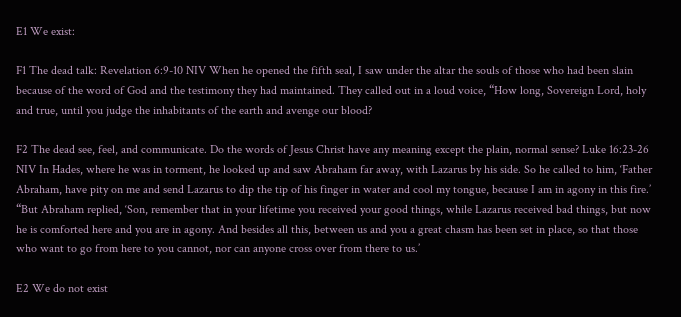E1 We exist:

F1 The dead talk: Revelation 6:9-10 NIV When he opened the fifth seal, I saw under the altar the souls of those who had been slain because of the word of God and the testimony they had maintained. They called out in a loud voice, “How long, Sovereign Lord, holy and true, until you judge the inhabitants of the earth and avenge our blood?

F2 The dead see, feel, and communicate. Do the words of Jesus Christ have any meaning except the plain, normal sense? Luke 16:23-26 NIV In Hades, where he was in torment, he looked up and saw Abraham far away, with Lazarus by his side. So he called to him, ‘Father Abraham, have pity on me and send Lazarus to dip the tip of his finger in water and cool my tongue, because I am in agony in this fire.’ “But Abraham replied, ‘Son, remember that in your lifetime you received your good things, while Lazarus received bad things, but now he is comforted here and you are in agony. And besides all this, between us and you a great chasm has been set in place, so that those who want to go from here to you cannot, nor can anyone cross over from there to us.’

E2 We do not exist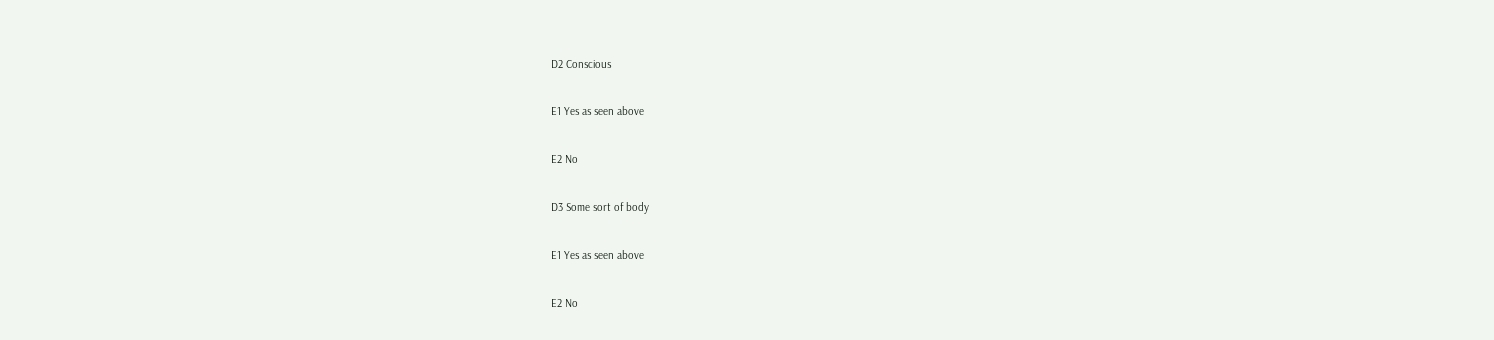D2 Conscious

E1 Yes as seen above

E2 No

D3 Some sort of body

E1 Yes as seen above

E2 No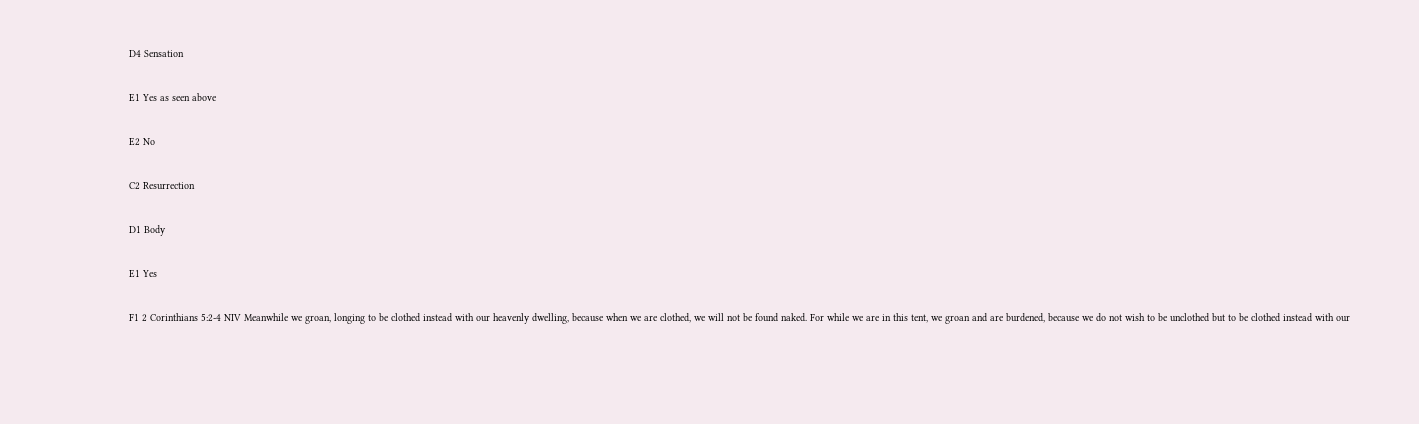D4 Sensation

E1 Yes as seen above

E2 No

C2 Resurrection

D1 Body

E1 Yes

F1 2 Corinthians 5:2-4 NIV Meanwhile we groan, longing to be clothed instead with our heavenly dwelling, because when we are clothed, we will not be found naked. For while we are in this tent, we groan and are burdened, because we do not wish to be unclothed but to be clothed instead with our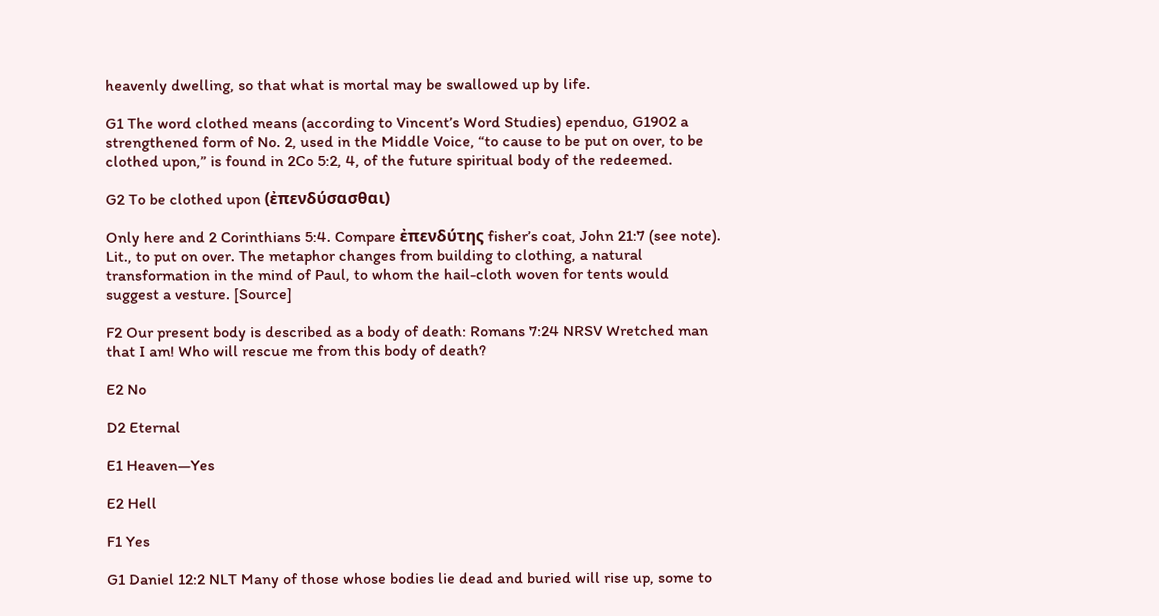heavenly dwelling, so that what is mortal may be swallowed up by life.

G1 The word clothed means (according to Vincent’s Word Studies) ependuo, G1902 a strengthened form of No. 2, used in the Middle Voice, “to cause to be put on over, to be clothed upon,” is found in 2Co 5:2, 4, of the future spiritual body of the redeemed.

G2 To be clothed upon (ἐπενδύσασθαι)

Only here and 2 Corinthians 5:4. Compare ἐπενδύτης fisher’s coat, John 21:7 (see note). Lit., to put on over. The metaphor changes from building to clothing, a natural transformation in the mind of Paul, to whom the hail-cloth woven for tents would suggest a vesture. [Source]

F2 Our present body is described as a body of death: Romans 7:24 NRSV Wretched man that I am! Who will rescue me from this body of death?

E2 No

D2 Eternal

E1 Heaven—Yes

E2 Hell

F1 Yes

G1 Daniel 12:2 NLT Many of those whose bodies lie dead and buried will rise up, some to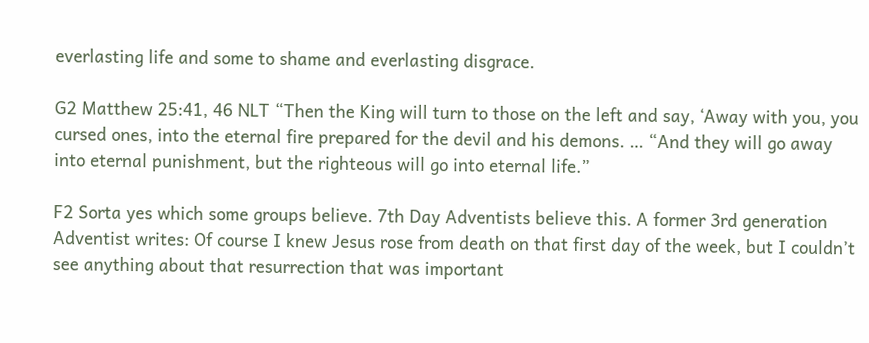everlasting life and some to shame and everlasting disgrace.

G2 Matthew 25:41, 46 NLT “Then the King will turn to those on the left and say, ‘Away with you, you cursed ones, into the eternal fire prepared for the devil and his demons. … “And they will go away into eternal punishment, but the righteous will go into eternal life.”

F2 Sorta yes which some groups believe. 7th Day Adventists believe this. A former 3rd generation Adventist writes: Of course I knew Jesus rose from death on that first day of the week, but I couldn’t see anything about that resurrection that was important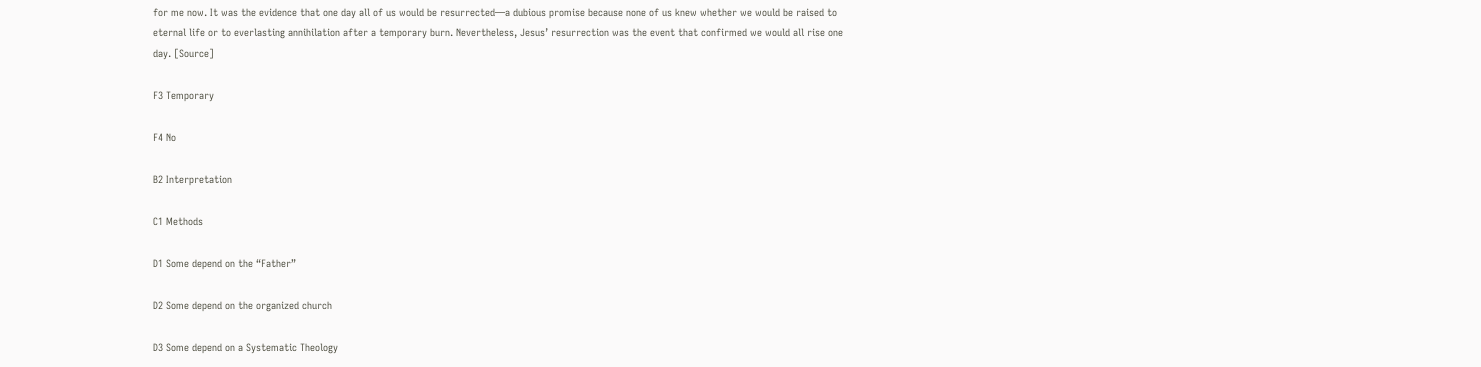for me now. It was the evidence that one day all of us would be resurrected—a dubious promise because none of us knew whether we would be raised to eternal life or to everlasting annihilation after a temporary burn. Nevertheless, Jesus’ resurrection was the event that confirmed we would all rise one day. [Source]

F3 Temporary

F4 No

B2 Interpretation

C1 Methods

D1 Some depend on the “Father”

D2 Some depend on the organized church

D3 Some depend on a Systematic Theology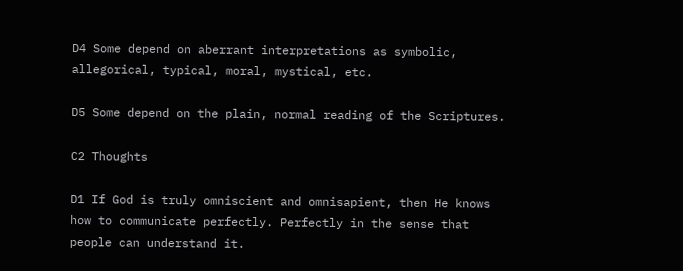D4 Some depend on aberrant interpretations as symbolic, allegorical, typical, moral, mystical, etc.

D5 Some depend on the plain, normal reading of the Scriptures.

C2 Thoughts

D1 If God is truly omniscient and omnisapient, then He knows how to communicate perfectly. Perfectly in the sense that people can understand it.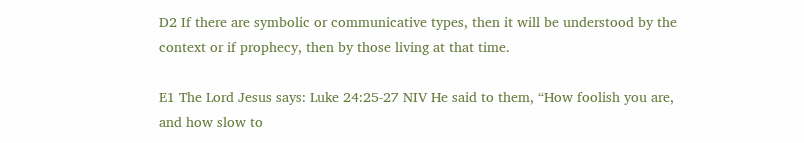D2 If there are symbolic or communicative types, then it will be understood by the context or if prophecy, then by those living at that time.

E1 The Lord Jesus says: Luke 24:25-27 NIV He said to them, “How foolish you are, and how slow to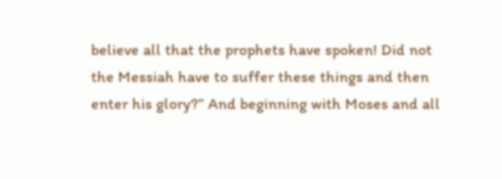believe all that the prophets have spoken! Did not the Messiah have to suffer these things and then enter his glory?” And beginning with Moses and all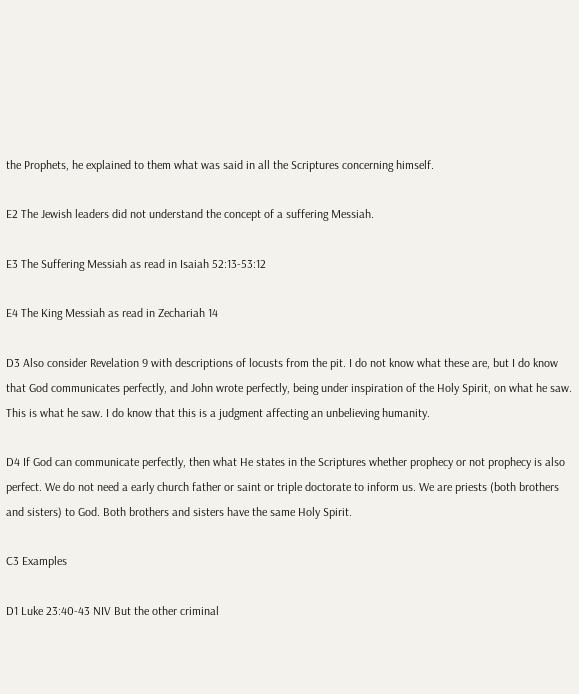the Prophets, he explained to them what was said in all the Scriptures concerning himself.

E2 The Jewish leaders did not understand the concept of a suffering Messiah.

E3 The Suffering Messiah as read in Isaiah 52:13-53:12

E4 The King Messiah as read in Zechariah 14

D3 Also consider Revelation 9 with descriptions of locusts from the pit. I do not know what these are, but I do know that God communicates perfectly, and John wrote perfectly, being under inspiration of the Holy Spirit, on what he saw. This is what he saw. I do know that this is a judgment affecting an unbelieving humanity.

D4 If God can communicate perfectly, then what He states in the Scriptures whether prophecy or not prophecy is also perfect. We do not need a early church father or saint or triple doctorate to inform us. We are priests (both brothers and sisters) to God. Both brothers and sisters have the same Holy Spirit.

C3 Examples

D1 Luke 23:40-43 NIV But the other criminal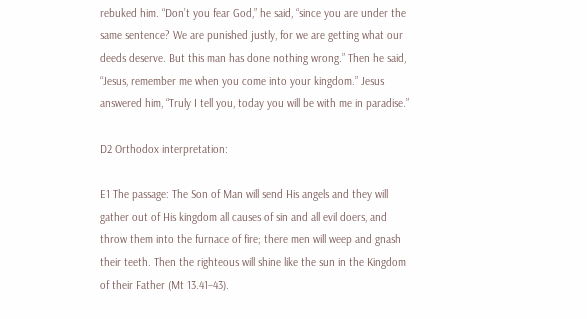rebuked him. “Don’t you fear God,” he said, “since you are under the same sentence? We are punished justly, for we are getting what our deeds deserve. But this man has done nothing wrong.” Then he said, “Jesus, remember me when you come into your kingdom.” Jesus answered him, “Truly I tell you, today you will be with me in paradise.”

D2 Orthodox interpretation:

E1 The passage: The Son of Man will send His angels and they will gather out of His kingdom all causes of sin and all evil doers, and throw them into the furnace of fire; there men will weep and gnash their teeth. Then the righteous will shine like the sun in the Kingdom of their Father (Mt 13.41–43).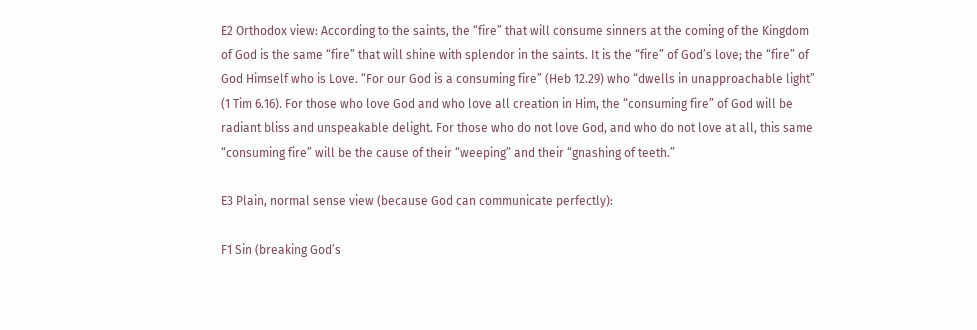E2 Orthodox view: According to the saints, the “fire” that will consume sinners at the coming of the Kingdom of God is the same “fire” that will shine with splendor in the saints. It is the “fire” of God’s love; the “fire” of God Himself who is Love. “For our God is a consuming fire” (Heb 12.29) who “dwells in unapproachable light” (1 Tim 6.16). For those who love God and who love all creation in Him, the “consuming fire” of God will be radiant bliss and unspeakable delight. For those who do not love God, and who do not love at all, this same “consuming fire” will be the cause of their “weeping” and their “gnashing of teeth.”

E3 Plain, normal sense view (because God can communicate perfectly):

F1 Sin (breaking God’s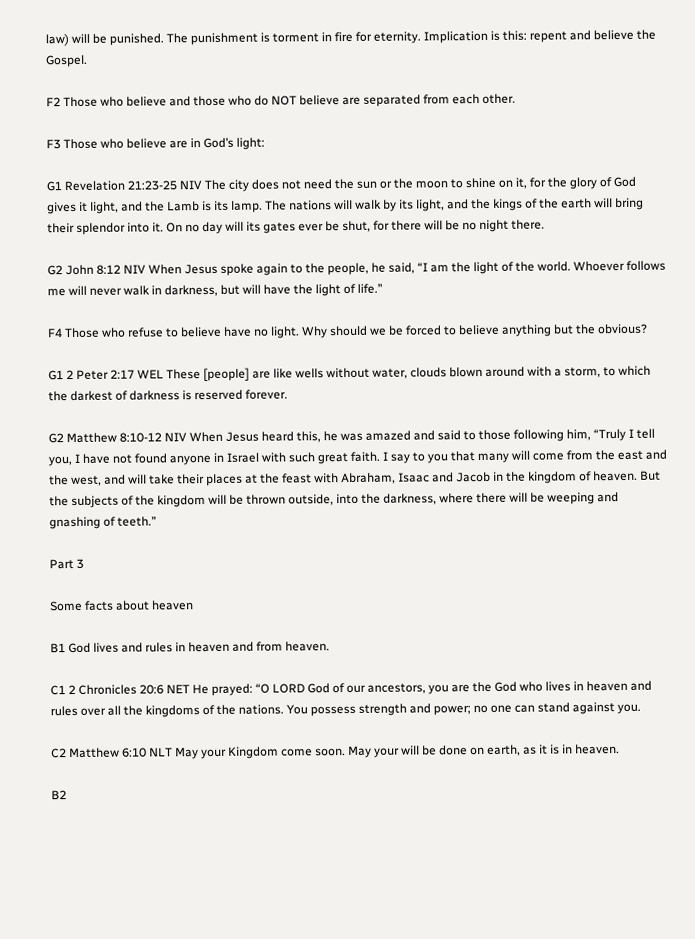law) will be punished. The punishment is torment in fire for eternity. Implication is this: repent and believe the Gospel.

F2 Those who believe and those who do NOT believe are separated from each other.

F3 Those who believe are in God’s light:

G1 Revelation 21:23-25 NIV The city does not need the sun or the moon to shine on it, for the glory of God gives it light, and the Lamb is its lamp. The nations will walk by its light, and the kings of the earth will bring their splendor into it. On no day will its gates ever be shut, for there will be no night there.

G2 John 8:12 NIV When Jesus spoke again to the people, he said, “I am the light of the world. Whoever follows me will never walk in darkness, but will have the light of life.”

F4 Those who refuse to believe have no light. Why should we be forced to believe anything but the obvious?

G1 2 Peter 2:17 WEL These [people] are like wells without water, clouds blown around with a storm, to which the darkest of darkness is reserved forever.

G2 Matthew 8:10-12 NIV When Jesus heard this, he was amazed and said to those following him, “Truly I tell you, I have not found anyone in Israel with such great faith. I say to you that many will come from the east and the west, and will take their places at the feast with Abraham, Isaac and Jacob in the kingdom of heaven. But the subjects of the kingdom will be thrown outside, into the darkness, where there will be weeping and gnashing of teeth.”

Part 3

Some facts about heaven

B1 God lives and rules in heaven and from heaven.

C1 2 Chronicles 20:6 NET He prayed: “O LORD God of our ancestors, you are the God who lives in heaven and rules over all the kingdoms of the nations. You possess strength and power; no one can stand against you.

C2 Matthew 6:10 NLT May your Kingdom come soon. May your will be done on earth, as it is in heaven.

B2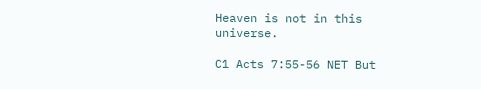Heaven is not in this universe.

C1 Acts 7:55-56 NET But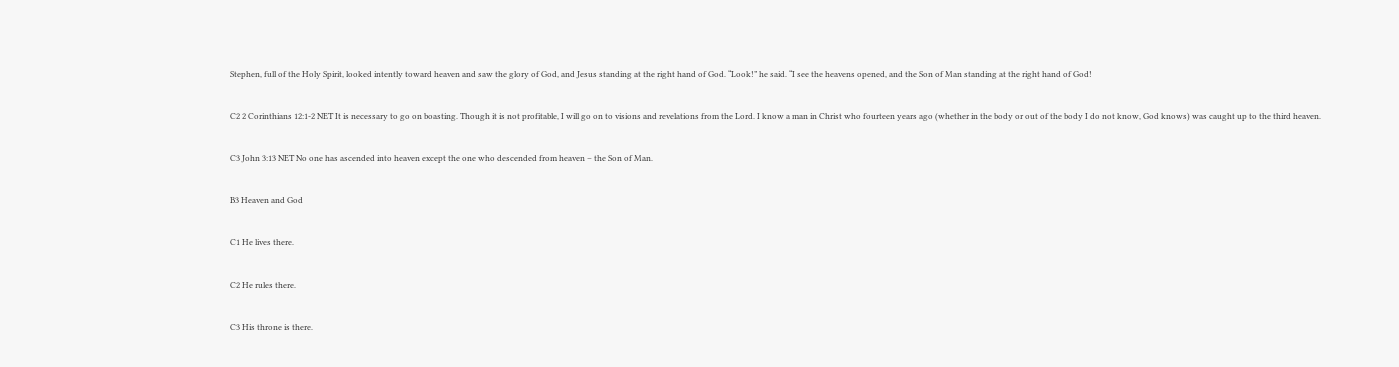Stephen, full of the Holy Spirit, looked intently toward heaven and saw the glory of God, and Jesus standing at the right hand of God. “Look!” he said. “I see the heavens opened, and the Son of Man standing at the right hand of God!

C2 2 Corinthians 12:1-2 NET It is necessary to go on boasting. Though it is not profitable, I will go on to visions and revelations from the Lord. I know a man in Christ who fourteen years ago (whether in the body or out of the body I do not know, God knows) was caught up to the third heaven.

C3 John 3:13 NET No one has ascended into heaven except the one who descended from heaven – the Son of Man.

B3 Heaven and God

C1 He lives there.

C2 He rules there.

C3 His throne is there.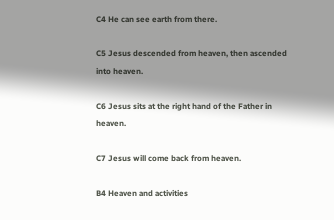C4 He can see earth from there.

C5 Jesus descended from heaven, then ascended into heaven.

C6 Jesus sits at the right hand of the Father in heaven.

C7 Jesus will come back from heaven.

B4 Heaven and activities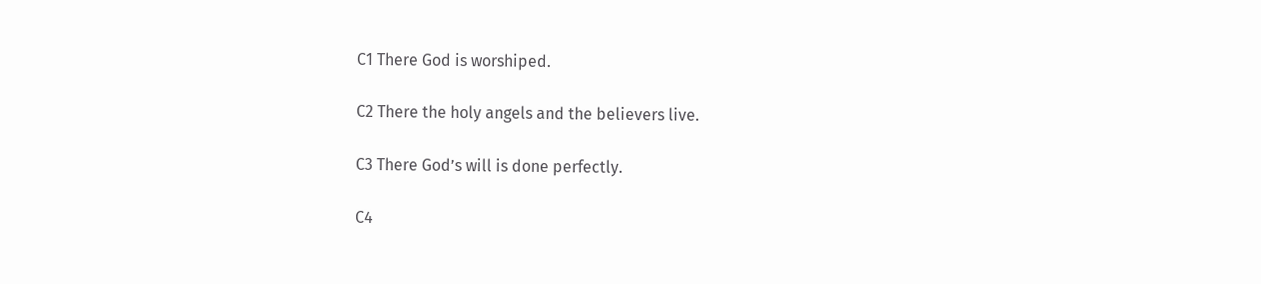C1 There God is worshiped.

C2 There the holy angels and the believers live.

C3 There God’s will is done perfectly.

C4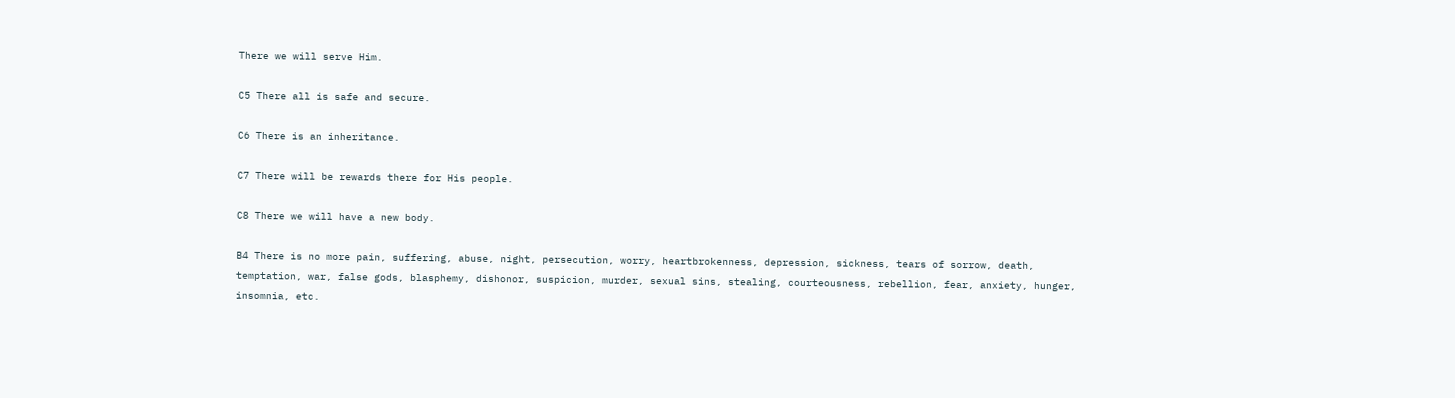There we will serve Him.

C5 There all is safe and secure.

C6 There is an inheritance.

C7 There will be rewards there for His people.

C8 There we will have a new body.

B4 There is no more pain, suffering, abuse, night, persecution, worry, heartbrokenness, depression, sickness, tears of sorrow, death, temptation, war, false gods, blasphemy, dishonor, suspicion, murder, sexual sins, stealing, courteousness, rebellion, fear, anxiety, hunger, insomnia, etc.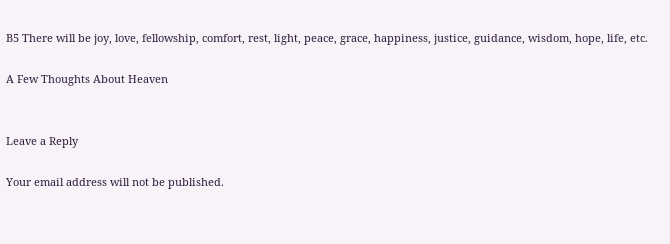B5 There will be joy, love, fellowship, comfort, rest, light, peace, grace, happiness, justice, guidance, wisdom, hope, life, etc.

A Few Thoughts About Heaven


Leave a Reply

Your email address will not be published.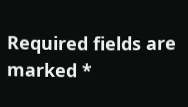Required fields are marked *